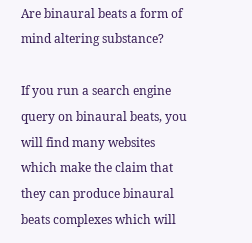Are binaural beats a form of mind altering substance?

If you run a search engine query on binaural beats, you will find many websites which make the claim that they can produce binaural beats complexes which will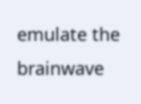emulate the brainwave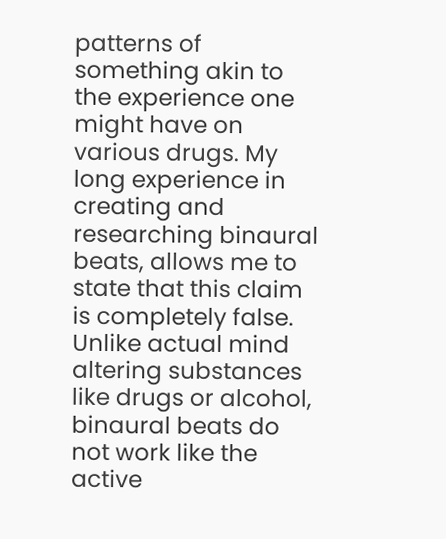patterns of something akin to the experience one might have on various drugs. My long experience in creating and researching binaural beats, allows me to state that this claim is completely false. Unlike actual mind altering substances like drugs or alcohol, binaural beats do not work like the active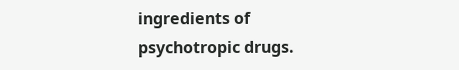ingredients of psychotropic drugs.